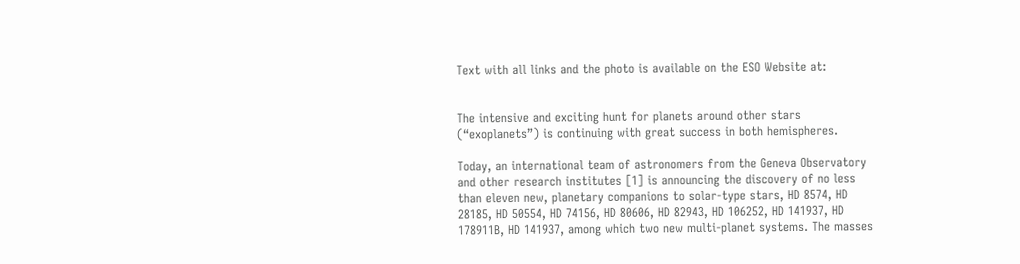Text with all links and the photo is available on the ESO Website at:


The intensive and exciting hunt for planets around other stars
(“exoplanets”) is continuing with great success in both hemispheres.

Today, an international team of astronomers from the Geneva Observatory
and other research institutes [1] is announcing the discovery of no less
than eleven new, planetary companions to solar-type stars, HD 8574, HD
28185, HD 50554, HD 74156, HD 80606, HD 82943, HD 106252, HD 141937, HD
178911B, HD 141937, among which two new multi-planet systems. The masses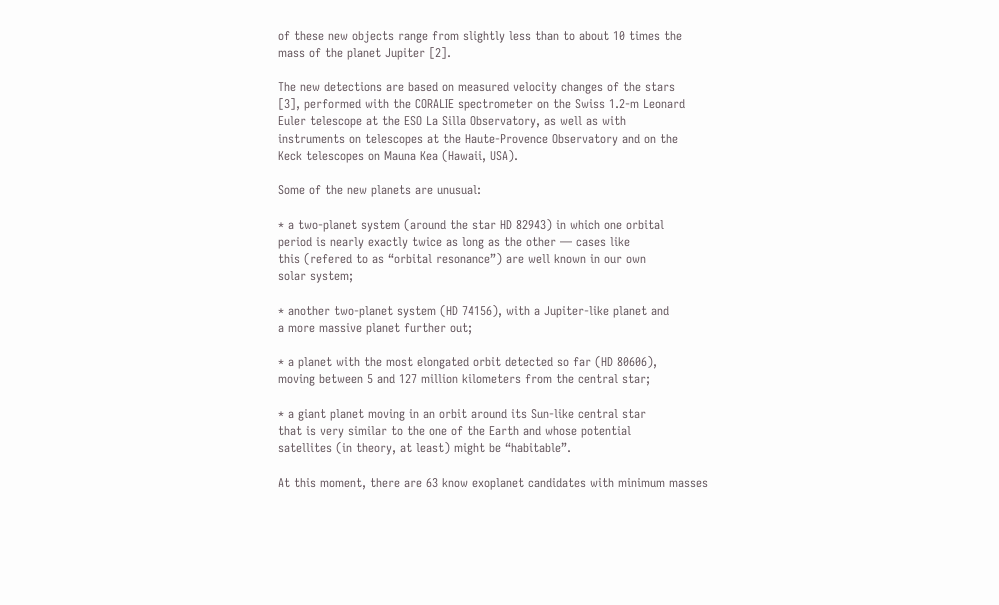of these new objects range from slightly less than to about 10 times the
mass of the planet Jupiter [2].

The new detections are based on measured velocity changes of the stars
[3], performed with the CORALIE spectrometer on the Swiss 1.2-m Leonard
Euler telescope at the ESO La Silla Observatory, as well as with
instruments on telescopes at the Haute-Provence Observatory and on the
Keck telescopes on Mauna Kea (Hawaii, USA).

Some of the new planets are unusual:

* a two-planet system (around the star HD 82943) in which one orbital
period is nearly exactly twice as long as the other — cases like
this (refered to as “orbital resonance”) are well known in our own
solar system;

* another two-planet system (HD 74156), with a Jupiter-like planet and
a more massive planet further out;

* a planet with the most elongated orbit detected so far (HD 80606),
moving between 5 and 127 million kilometers from the central star;

* a giant planet moving in an orbit around its Sun-like central star
that is very similar to the one of the Earth and whose potential
satellites (in theory, at least) might be “habitable”.

At this moment, there are 63 know exoplanet candidates with minimum masses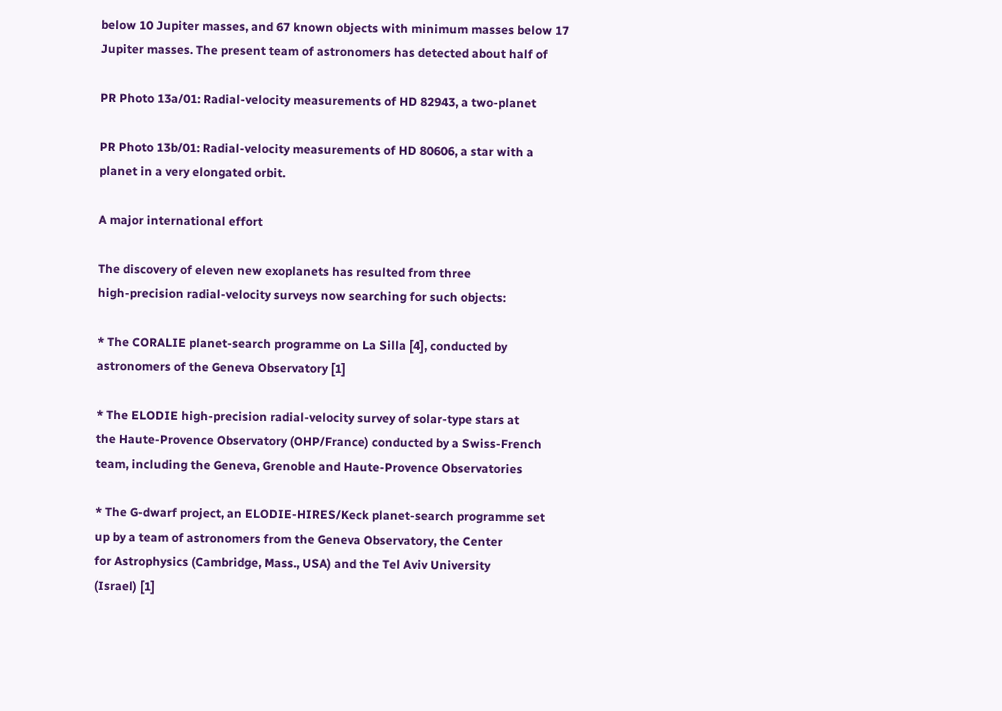below 10 Jupiter masses, and 67 known objects with minimum masses below 17
Jupiter masses. The present team of astronomers has detected about half of

PR Photo 13a/01: Radial-velocity measurements of HD 82943, a two-planet

PR Photo 13b/01: Radial-velocity measurements of HD 80606, a star with a
planet in a very elongated orbit.

A major international effort

The discovery of eleven new exoplanets has resulted from three
high-precision radial-velocity surveys now searching for such objects:

* The CORALIE planet-search programme on La Silla [4], conducted by
astronomers of the Geneva Observatory [1]

* The ELODIE high-precision radial-velocity survey of solar-type stars at
the Haute-Provence Observatory (OHP/France) conducted by a Swiss-French
team, including the Geneva, Grenoble and Haute-Provence Observatories

* The G-dwarf project, an ELODIE-HIRES/Keck planet-search programme set
up by a team of astronomers from the Geneva Observatory, the Center
for Astrophysics (Cambridge, Mass., USA) and the Tel Aviv University
(Israel) [1]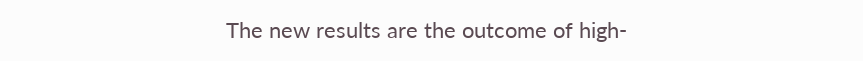The new results are the outcome of high-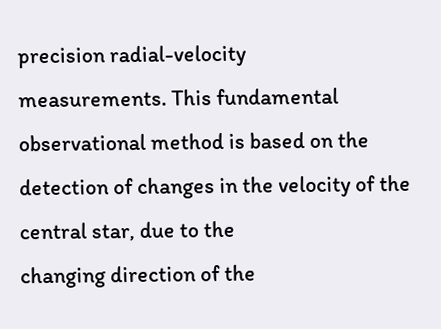precision radial-velocity
measurements. This fundamental observational method is based on the
detection of changes in the velocity of the central star, due to the
changing direction of the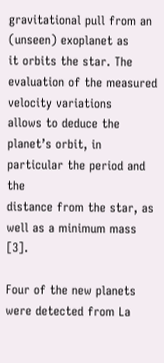gravitational pull from an (unseen) exoplanet as
it orbits the star. The evaluation of the measured velocity variations
allows to deduce the planet’s orbit, in particular the period and the
distance from the star, as well as a minimum mass [3].

Four of the new planets were detected from La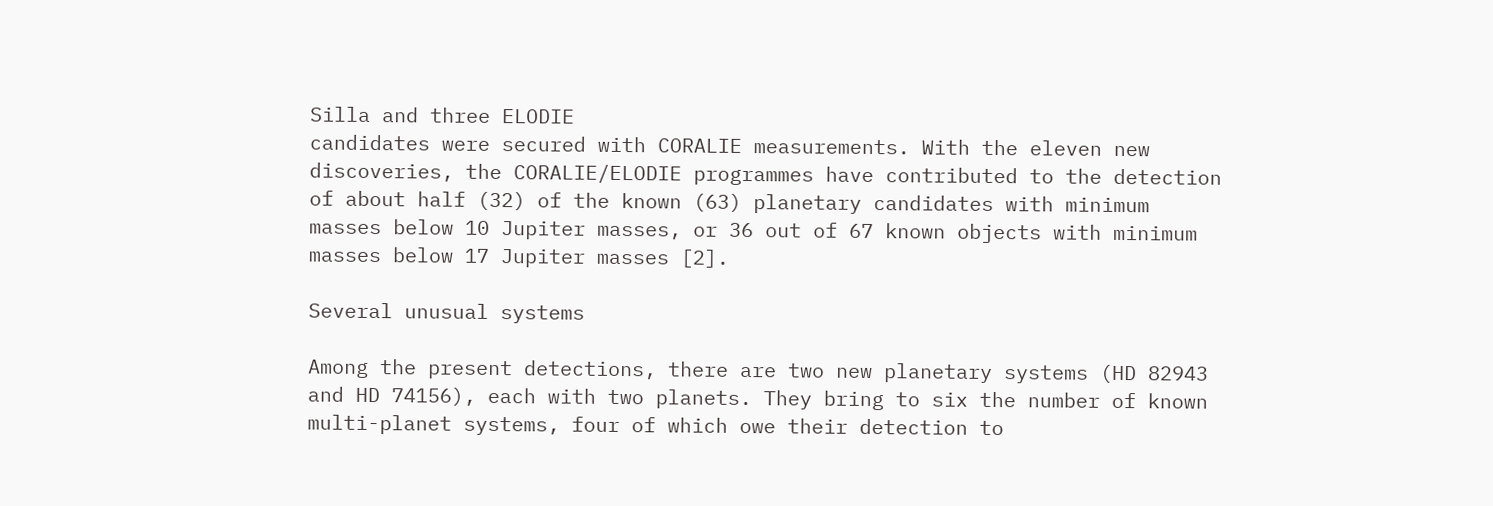Silla and three ELODIE
candidates were secured with CORALIE measurements. With the eleven new
discoveries, the CORALIE/ELODIE programmes have contributed to the detection
of about half (32) of the known (63) planetary candidates with minimum
masses below 10 Jupiter masses, or 36 out of 67 known objects with minimum
masses below 17 Jupiter masses [2].

Several unusual systems

Among the present detections, there are two new planetary systems (HD 82943
and HD 74156), each with two planets. They bring to six the number of known
multi-planet systems, four of which owe their detection to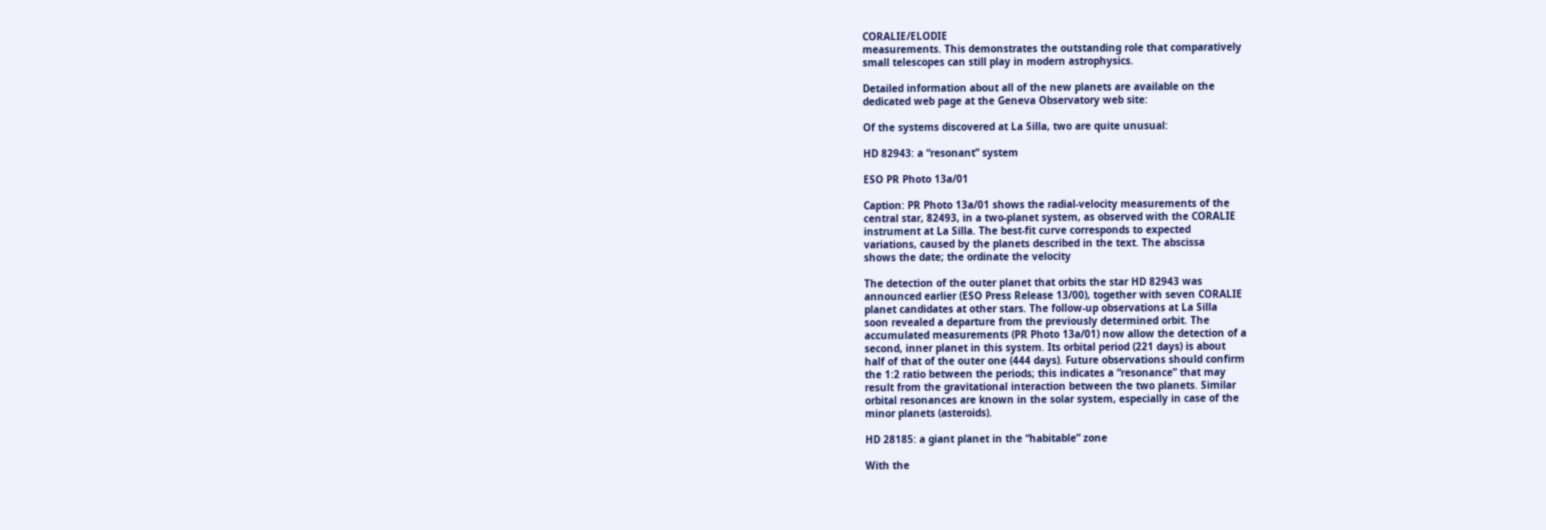CORALIE/ELODIE
measurements. This demonstrates the outstanding role that comparatively
small telescopes can still play in modern astrophysics.

Detailed information about all of the new planets are available on the
dedicated web page at the Geneva Observatory web site:

Of the systems discovered at La Silla, two are quite unusual:

HD 82943: a “resonant” system

ESO PR Photo 13a/01

Caption: PR Photo 13a/01 shows the radial-velocity measurements of the
central star, 82493, in a two-planet system, as observed with the CORALIE
instrument at La Silla. The best-fit curve corresponds to expected
variations, caused by the planets described in the text. The abscissa
shows the date; the ordinate the velocity

The detection of the outer planet that orbits the star HD 82943 was
announced earlier (ESO Press Release 13/00), together with seven CORALIE
planet candidates at other stars. The follow-up observations at La Silla
soon revealed a departure from the previously determined orbit. The
accumulated measurements (PR Photo 13a/01) now allow the detection of a
second, inner planet in this system. Its orbital period (221 days) is about
half of that of the outer one (444 days). Future observations should confirm
the 1:2 ratio between the periods; this indicates a “resonance” that may
result from the gravitational interaction between the two planets. Similar
orbital resonances are known in the solar system, especially in case of the
minor planets (asteroids).

HD 28185: a giant planet in the “habitable” zone

With the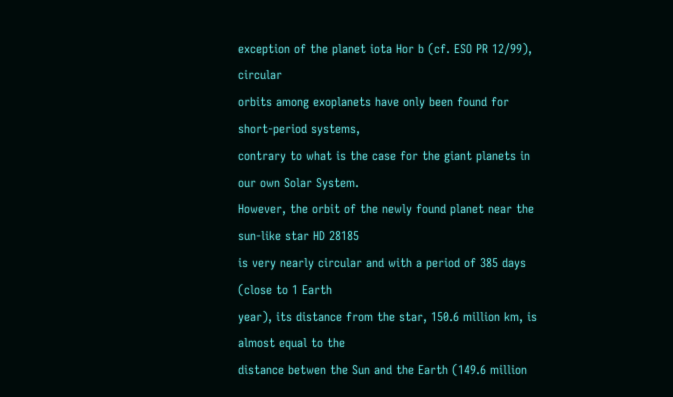exception of the planet iota Hor b (cf. ESO PR 12/99), circular
orbits among exoplanets have only been found for short-period systems,
contrary to what is the case for the giant planets in our own Solar System.
However, the orbit of the newly found planet near the sun-like star HD 28185
is very nearly circular and with a period of 385 days (close to 1 Earth
year), its distance from the star, 150.6 million km, is almost equal to the
distance betwen the Sun and the Earth (149.6 million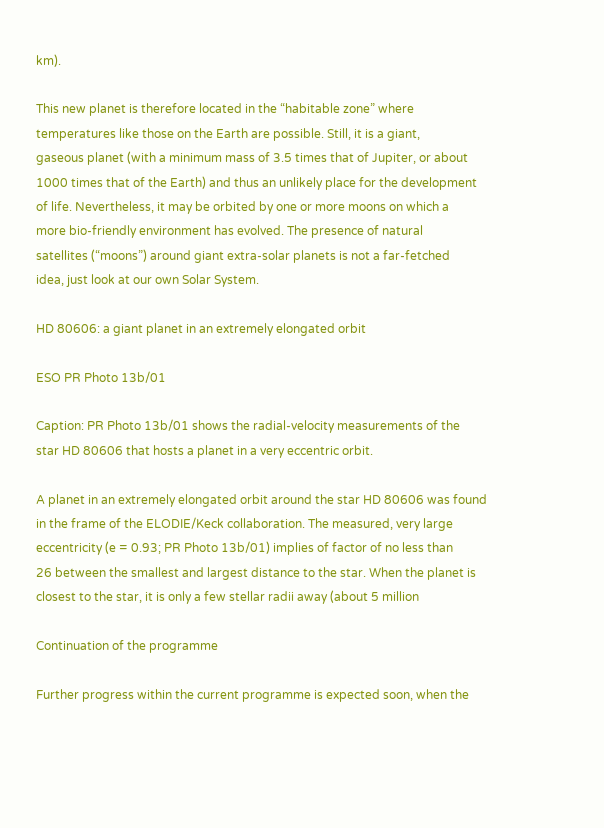km).

This new planet is therefore located in the “habitable zone” where
temperatures like those on the Earth are possible. Still, it is a giant,
gaseous planet (with a minimum mass of 3.5 times that of Jupiter, or about
1000 times that of the Earth) and thus an unlikely place for the development
of life. Nevertheless, it may be orbited by one or more moons on which a
more bio-friendly environment has evolved. The presence of natural
satellites (“moons”) around giant extra-solar planets is not a far-fetched
idea, just look at our own Solar System.

HD 80606: a giant planet in an extremely elongated orbit

ESO PR Photo 13b/01

Caption: PR Photo 13b/01 shows the radial-velocity measurements of the
star HD 80606 that hosts a planet in a very eccentric orbit.

A planet in an extremely elongated orbit around the star HD 80606 was found
in the frame of the ELODIE/Keck collaboration. The measured, very large
eccentricity (e = 0.93; PR Photo 13b/01) implies of factor of no less than
26 between the smallest and largest distance to the star. When the planet is
closest to the star, it is only a few stellar radii away (about 5 million

Continuation of the programme

Further progress within the current programme is expected soon, when the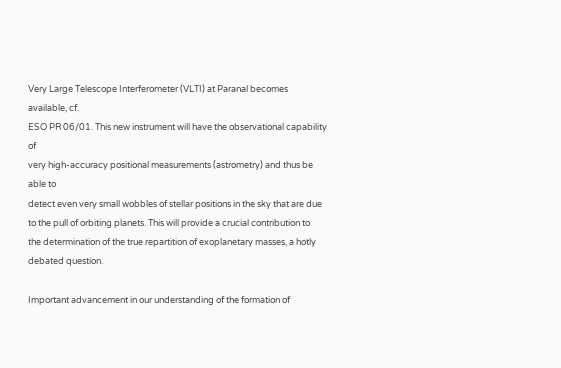Very Large Telescope Interferometer (VLTI) at Paranal becomes available, cf.
ESO PR 06/01. This new instrument will have the observational capability of
very high-accuracy positional measurements (astrometry) and thus be able to
detect even very small wobbles of stellar positions in the sky that are due
to the pull of orbiting planets. This will provide a crucial contribution to
the determination of the true repartition of exoplanetary masses, a hotly
debated question.

Important advancement in our understanding of the formation of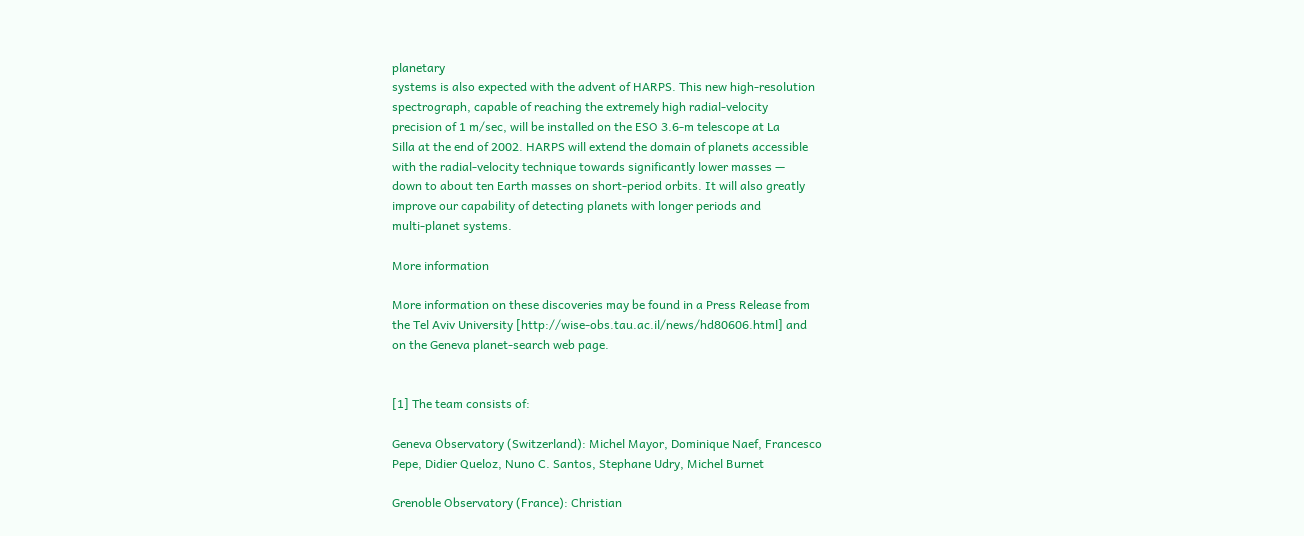planetary
systems is also expected with the advent of HARPS. This new high-resolution
spectrograph, capable of reaching the extremely high radial-velocity
precision of 1 m/sec, will be installed on the ESO 3.6-m telescope at La
Silla at the end of 2002. HARPS will extend the domain of planets accessible
with the radial-velocity technique towards significantly lower masses —
down to about ten Earth masses on short-period orbits. It will also greatly
improve our capability of detecting planets with longer periods and
multi-planet systems.

More information

More information on these discoveries may be found in a Press Release from
the Tel Aviv University [http://wise-obs.tau.ac.il/news/hd80606.html] and
on the Geneva planet-search web page.


[1] The team consists of:

Geneva Observatory (Switzerland): Michel Mayor, Dominique Naef, Francesco
Pepe, Didier Queloz, Nuno C. Santos, Stephane Udry, Michel Burnet

Grenoble Observatory (France): Christian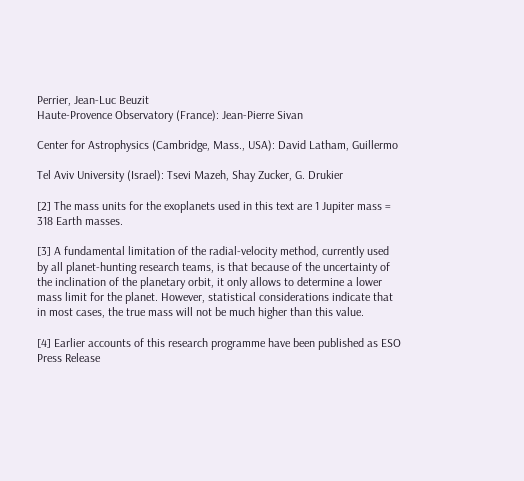Perrier, Jean-Luc Beuzit
Haute-Provence Observatory (France): Jean-Pierre Sivan

Center for Astrophysics (Cambridge, Mass., USA): David Latham, Guillermo

Tel Aviv University (Israel): Tsevi Mazeh, Shay Zucker, G. Drukier

[2] The mass units for the exoplanets used in this text are 1 Jupiter mass =
318 Earth masses.

[3] A fundamental limitation of the radial-velocity method, currently used
by all planet-hunting research teams, is that because of the uncertainty of
the inclination of the planetary orbit, it only allows to determine a lower
mass limit for the planet. However, statistical considerations indicate that
in most cases, the true mass will not be much higher than this value.

[4] Earlier accounts of this research programme have been published as ESO
Press Release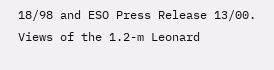18/98 and ESO Press Release 13/00. Views of the 1.2-m Leonard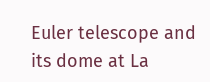Euler telescope and its dome at La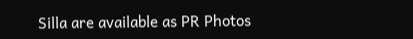Silla are available as PR Photos